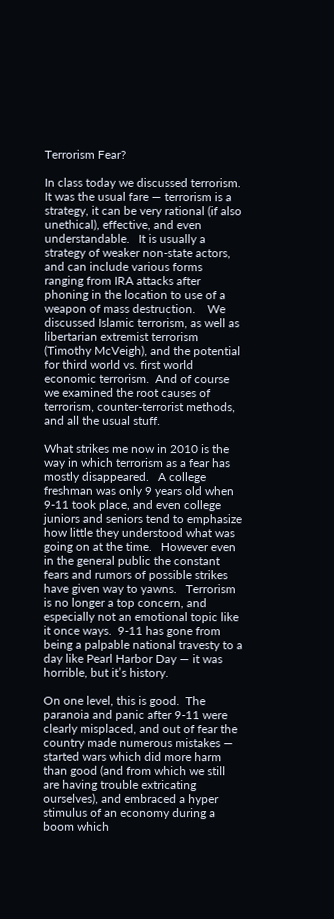Terrorism Fear?

In class today we discussed terrorism.  It was the usual fare — terrorism is a strategy, it can be very rational (if also unethical), effective, and even understandable.   It is usually a strategy of weaker non-state actors, and can include various forms ranging from IRA attacks after phoning in the location to use of a weapon of mass destruction.    We discussed Islamic terrorism, as well as libertarian extremist terrorism (Timothy McVeigh), and the potential for third world vs. first world economic terrorism.  And of course we examined the root causes of terrorism, counter-terrorist methods, and all the usual stuff.

What strikes me now in 2010 is the way in which terrorism as a fear has mostly disappeared.   A college freshman was only 9 years old when 9-11 took place, and even college juniors and seniors tend to emphasize how little they understood what was going on at the time.   However even in the general public the constant fears and rumors of possible strikes have given way to yawns.   Terrorism is no longer a top concern, and especially not an emotional topic like it once ways.  9-11 has gone from being a palpable national travesty to a day like Pearl Harbor Day — it was horrible, but it’s history.

On one level, this is good.  The paranoia and panic after 9-11 were clearly misplaced, and out of fear the country made numerous mistakes — started wars which did more harm than good (and from which we still are having trouble extricating ourselves), and embraced a hyper stimulus of an economy during a boom which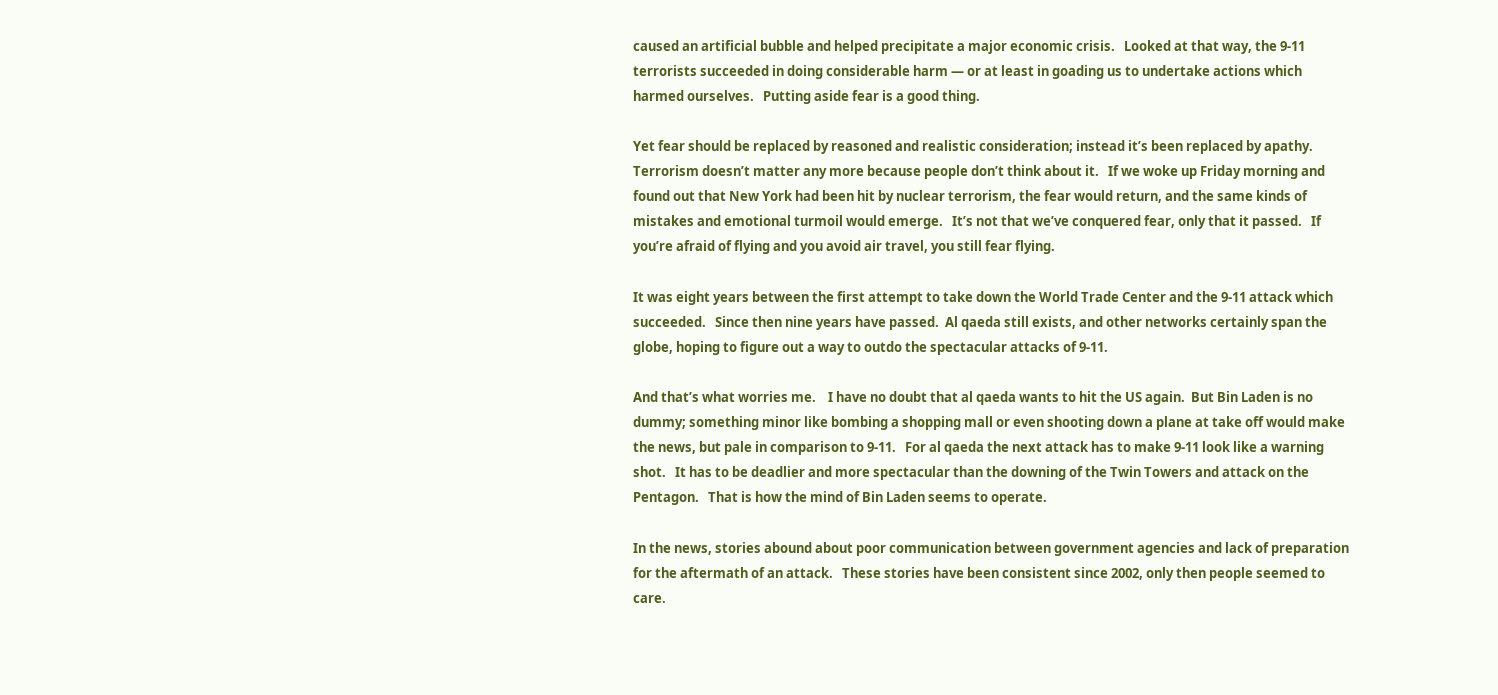caused an artificial bubble and helped precipitate a major economic crisis.   Looked at that way, the 9-11 terrorists succeeded in doing considerable harm — or at least in goading us to undertake actions which harmed ourselves.   Putting aside fear is a good thing.

Yet fear should be replaced by reasoned and realistic consideration; instead it’s been replaced by apathy.   Terrorism doesn’t matter any more because people don’t think about it.   If we woke up Friday morning and found out that New York had been hit by nuclear terrorism, the fear would return, and the same kinds of mistakes and emotional turmoil would emerge.   It’s not that we’ve conquered fear, only that it passed.   If you’re afraid of flying and you avoid air travel, you still fear flying.

It was eight years between the first attempt to take down the World Trade Center and the 9-11 attack which succeeded.   Since then nine years have passed.  Al qaeda still exists, and other networks certainly span the globe, hoping to figure out a way to outdo the spectacular attacks of 9-11.

And that’s what worries me.    I have no doubt that al qaeda wants to hit the US again.  But Bin Laden is no dummy; something minor like bombing a shopping mall or even shooting down a plane at take off would make the news, but pale in comparison to 9-11.   For al qaeda the next attack has to make 9-11 look like a warning shot.   It has to be deadlier and more spectacular than the downing of the Twin Towers and attack on the Pentagon.   That is how the mind of Bin Laden seems to operate.

In the news, stories abound about poor communication between government agencies and lack of preparation for the aftermath of an attack.   These stories have been consistent since 2002, only then people seemed to care.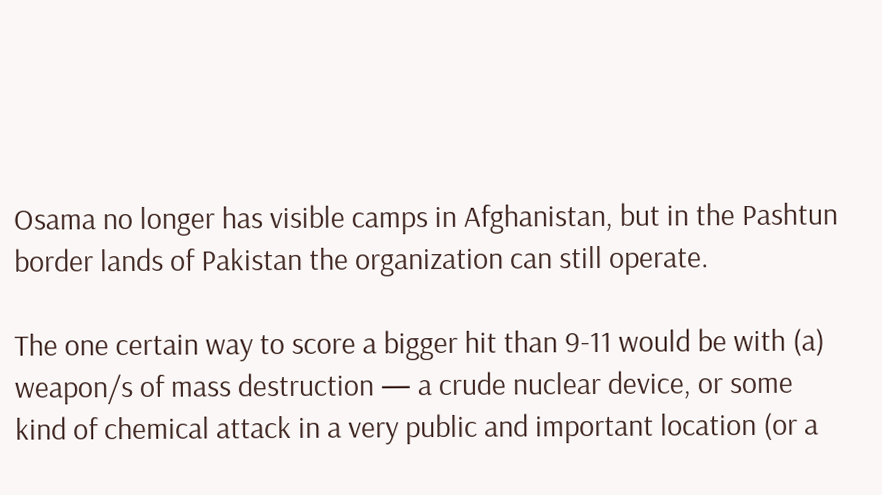Osama no longer has visible camps in Afghanistan, but in the Pashtun border lands of Pakistan the organization can still operate.

The one certain way to score a bigger hit than 9-11 would be with (a) weapon/s of mass destruction — a crude nuclear device, or some kind of chemical attack in a very public and important location (or a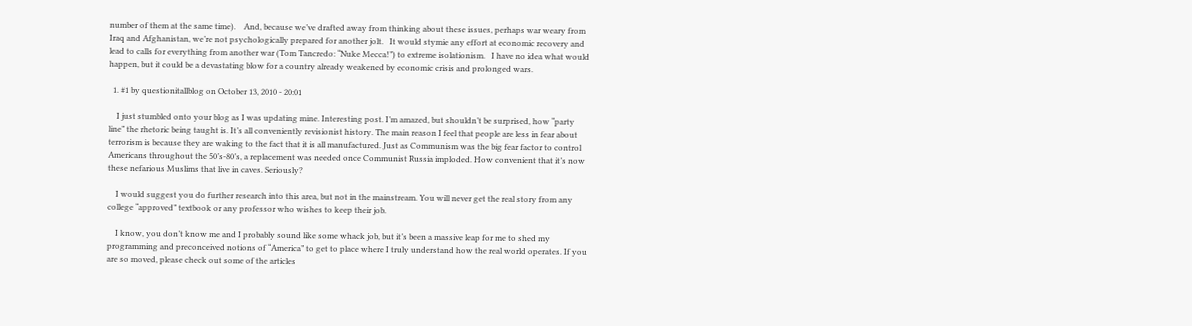number of them at the same time).    And, because we’ve drafted away from thinking about these issues, perhaps war weary from Iraq and Afghanistan, we’re not psychologically prepared for another jolt.   It would stymie any effort at economic recovery and lead to calls for everything from another war (Tom Tancredo: “Nuke Mecca!”) to extreme isolationism.   I have no idea what would happen, but it could be a devastating blow for a country already weakened by economic crisis and prolonged wars.

  1. #1 by questionitallblog on October 13, 2010 - 20:01

    I just stumbled onto your blog as I was updating mine. Interesting post. I’m amazed, but shouldn’t be surprised, how “party line” the rhetoric being taught is. It’s all conveniently revisionist history. The main reason I feel that people are less in fear about terrorism is because they are waking to the fact that it is all manufactured. Just as Communism was the big fear factor to control Americans throughout the 50’s-80’s, a replacement was needed once Communist Russia imploded. How convenient that it’s now these nefarious Muslims that live in caves. Seriously?

    I would suggest you do further research into this area, but not in the mainstream. You will never get the real story from any college “approved” textbook or any professor who wishes to keep their job.

    I know, you don’t know me and I probably sound like some whack job, but it’s been a massive leap for me to shed my programming and preconceived notions of “America” to get to place where I truly understand how the real world operates. If you are so moved, please check out some of the articles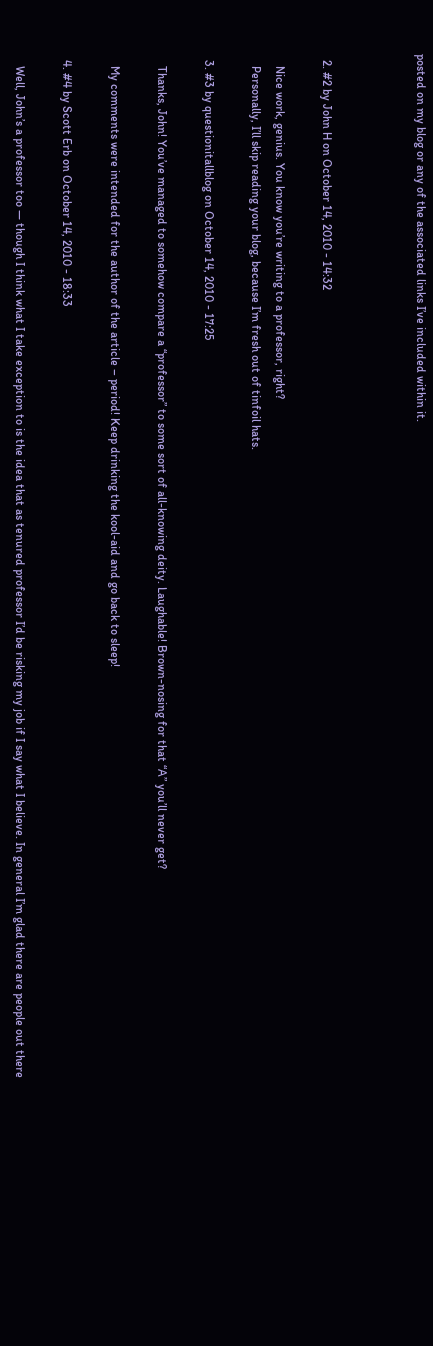posted on my blog or any of the associated links I’ve included within it.



  2. #2 by John H on October 14, 2010 - 14:32

    Nice work, genius. You know you’re writing to a professor, right?
    Personally, I’ll skip reading your blog, because I’m fresh out of tinfoil hats.

  3. #3 by questionitallblog on October 14, 2010 - 17:25

    Thanks, John! You’ve managed to somehow compare a “professor” to some sort of all-knowing deity. Laughable! Brown-nosing for that “A” you’ll never get?

    My comments were intended for the author of the article – period! Keep drinking the kool-aid and go back to sleep!

  4. #4 by Scott Erb on October 14, 2010 - 18:33

    Well, John’s a professor too — though I think what I take exception to is the idea that as tenured professor I’d be risking my job if I say what I believe. In general I’m glad there are people out there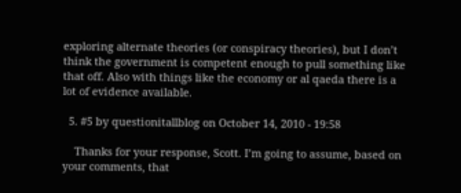exploring alternate theories (or conspiracy theories), but I don’t think the government is competent enough to pull something like that off. Also with things like the economy or al qaeda there is a lot of evidence available.

  5. #5 by questionitallblog on October 14, 2010 - 19:58

    Thanks for your response, Scott. I’m going to assume, based on your comments, that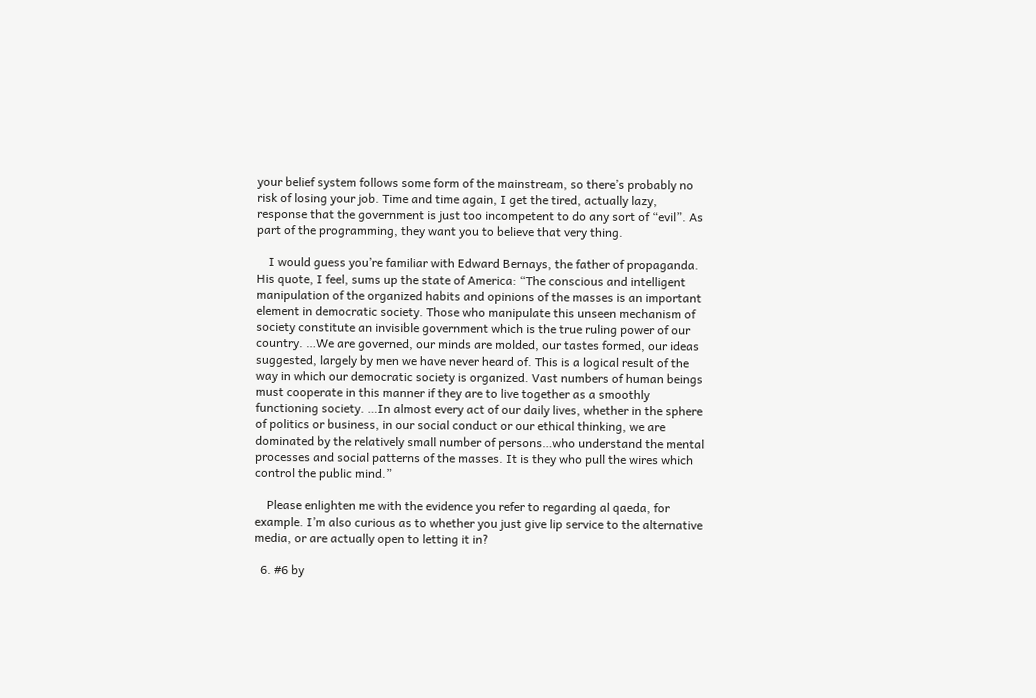your belief system follows some form of the mainstream, so there’s probably no risk of losing your job. Time and time again, I get the tired, actually lazy, response that the government is just too incompetent to do any sort of “evil”. As part of the programming, they want you to believe that very thing.

    I would guess you’re familiar with Edward Bernays, the father of propaganda. His quote, I feel, sums up the state of America: “The conscious and intelligent manipulation of the organized habits and opinions of the masses is an important element in democratic society. Those who manipulate this unseen mechanism of society constitute an invisible government which is the true ruling power of our country. …We are governed, our minds are molded, our tastes formed, our ideas suggested, largely by men we have never heard of. This is a logical result of the way in which our democratic society is organized. Vast numbers of human beings must cooperate in this manner if they are to live together as a smoothly functioning society. …In almost every act of our daily lives, whether in the sphere of politics or business, in our social conduct or our ethical thinking, we are dominated by the relatively small number of persons…who understand the mental processes and social patterns of the masses. It is they who pull the wires which control the public mind.”

    Please enlighten me with the evidence you refer to regarding al qaeda, for example. I’m also curious as to whether you just give lip service to the alternative media, or are actually open to letting it in?

  6. #6 by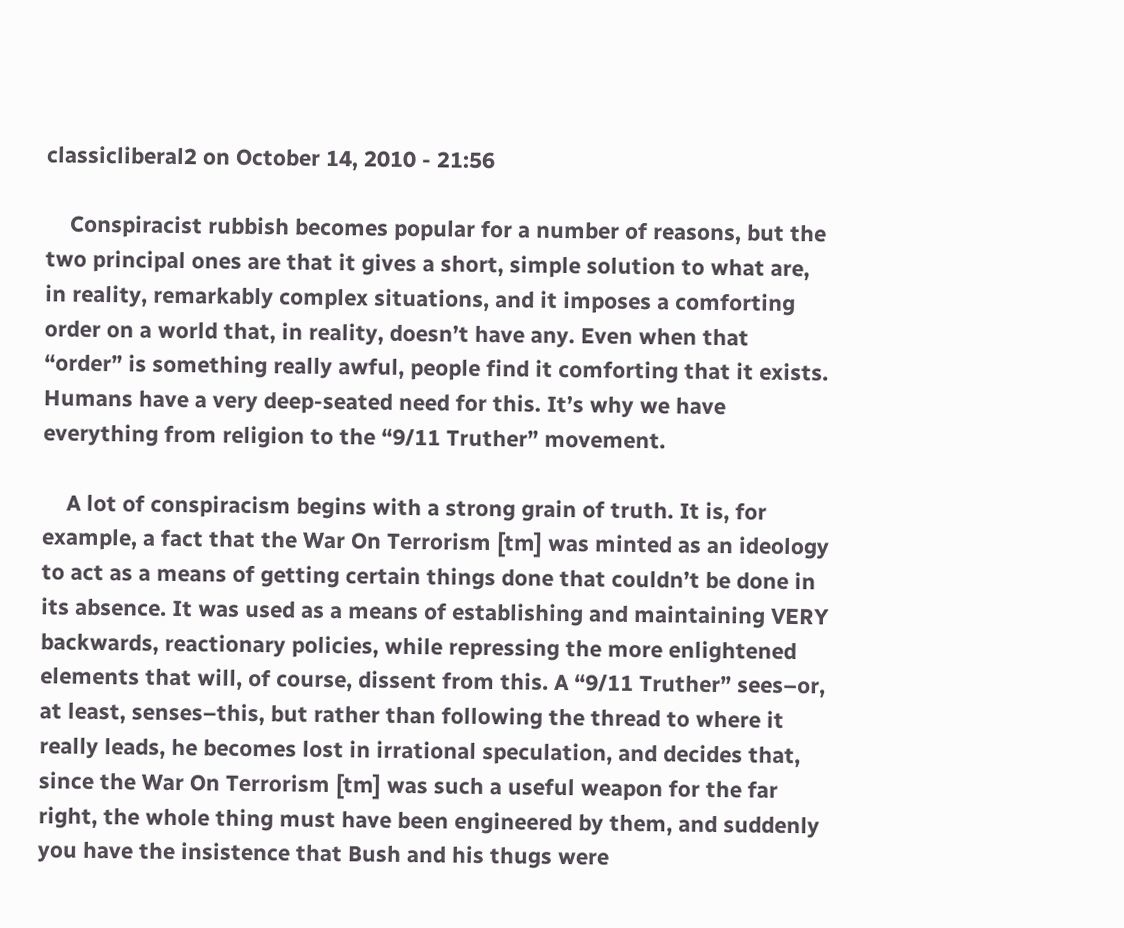classicliberal2 on October 14, 2010 - 21:56

    Conspiracist rubbish becomes popular for a number of reasons, but the two principal ones are that it gives a short, simple solution to what are, in reality, remarkably complex situations, and it imposes a comforting order on a world that, in reality, doesn’t have any. Even when that “order” is something really awful, people find it comforting that it exists. Humans have a very deep-seated need for this. It’s why we have everything from religion to the “9/11 Truther” movement.

    A lot of conspiracism begins with a strong grain of truth. It is, for example, a fact that the War On Terrorism [tm] was minted as an ideology to act as a means of getting certain things done that couldn’t be done in its absence. It was used as a means of establishing and maintaining VERY backwards, reactionary policies, while repressing the more enlightened elements that will, of course, dissent from this. A “9/11 Truther” sees–or, at least, senses–this, but rather than following the thread to where it really leads, he becomes lost in irrational speculation, and decides that, since the War On Terrorism [tm] was such a useful weapon for the far right, the whole thing must have been engineered by them, and suddenly you have the insistence that Bush and his thugs were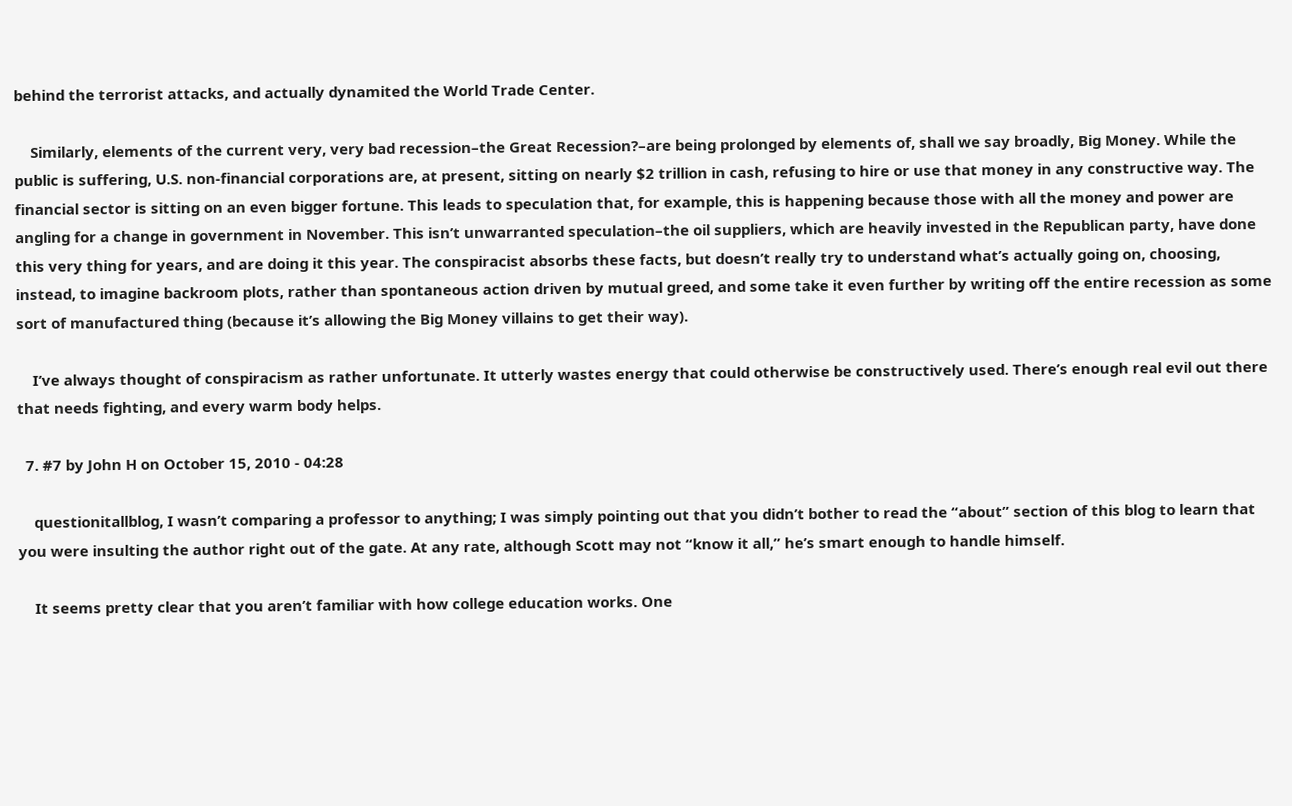behind the terrorist attacks, and actually dynamited the World Trade Center.

    Similarly, elements of the current very, very bad recession–the Great Recession?–are being prolonged by elements of, shall we say broadly, Big Money. While the public is suffering, U.S. non-financial corporations are, at present, sitting on nearly $2 trillion in cash, refusing to hire or use that money in any constructive way. The financial sector is sitting on an even bigger fortune. This leads to speculation that, for example, this is happening because those with all the money and power are angling for a change in government in November. This isn’t unwarranted speculation–the oil suppliers, which are heavily invested in the Republican party, have done this very thing for years, and are doing it this year. The conspiracist absorbs these facts, but doesn’t really try to understand what’s actually going on, choosing, instead, to imagine backroom plots, rather than spontaneous action driven by mutual greed, and some take it even further by writing off the entire recession as some sort of manufactured thing (because it’s allowing the Big Money villains to get their way).

    I’ve always thought of conspiracism as rather unfortunate. It utterly wastes energy that could otherwise be constructively used. There’s enough real evil out there that needs fighting, and every warm body helps.

  7. #7 by John H on October 15, 2010 - 04:28

    questionitallblog, I wasn’t comparing a professor to anything; I was simply pointing out that you didn’t bother to read the “about” section of this blog to learn that you were insulting the author right out of the gate. At any rate, although Scott may not “know it all,” he’s smart enough to handle himself.

    It seems pretty clear that you aren’t familiar with how college education works. One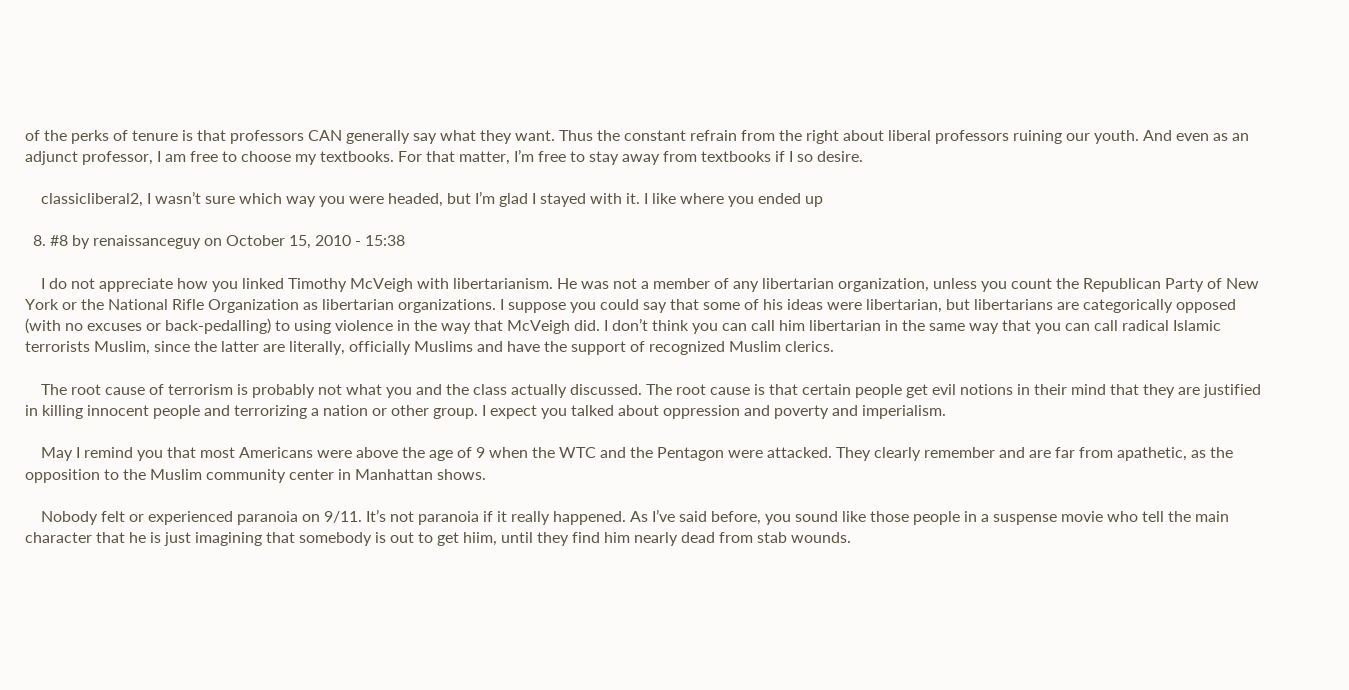of the perks of tenure is that professors CAN generally say what they want. Thus the constant refrain from the right about liberal professors ruining our youth. And even as an adjunct professor, I am free to choose my textbooks. For that matter, I’m free to stay away from textbooks if I so desire.

    classicliberal2, I wasn’t sure which way you were headed, but I’m glad I stayed with it. I like where you ended up

  8. #8 by renaissanceguy on October 15, 2010 - 15:38

    I do not appreciate how you linked Timothy McVeigh with libertarianism. He was not a member of any libertarian organization, unless you count the Republican Party of New York or the National Rifle Organization as libertarian organizations. I suppose you could say that some of his ideas were libertarian, but libertarians are categorically opposed (with no excuses or back-pedalling) to using violence in the way that McVeigh did. I don’t think you can call him libertarian in the same way that you can call radical Islamic terrorists Muslim, since the latter are literally, officially Muslims and have the support of recognized Muslim clerics.

    The root cause of terrorism is probably not what you and the class actually discussed. The root cause is that certain people get evil notions in their mind that they are justified in killing innocent people and terrorizing a nation or other group. I expect you talked about oppression and poverty and imperialism.

    May I remind you that most Americans were above the age of 9 when the WTC and the Pentagon were attacked. They clearly remember and are far from apathetic, as the opposition to the Muslim community center in Manhattan shows.

    Nobody felt or experienced paranoia on 9/11. It’s not paranoia if it really happened. As I’ve said before, you sound like those people in a suspense movie who tell the main character that he is just imagining that somebody is out to get hiim, until they find him nearly dead from stab wounds.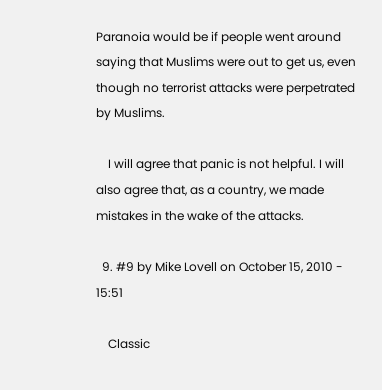Paranoia would be if people went around saying that Muslims were out to get us, even though no terrorist attacks were perpetrated by Muslims.

    I will agree that panic is not helpful. I will also agree that, as a country, we made mistakes in the wake of the attacks.

  9. #9 by Mike Lovell on October 15, 2010 - 15:51

    Classic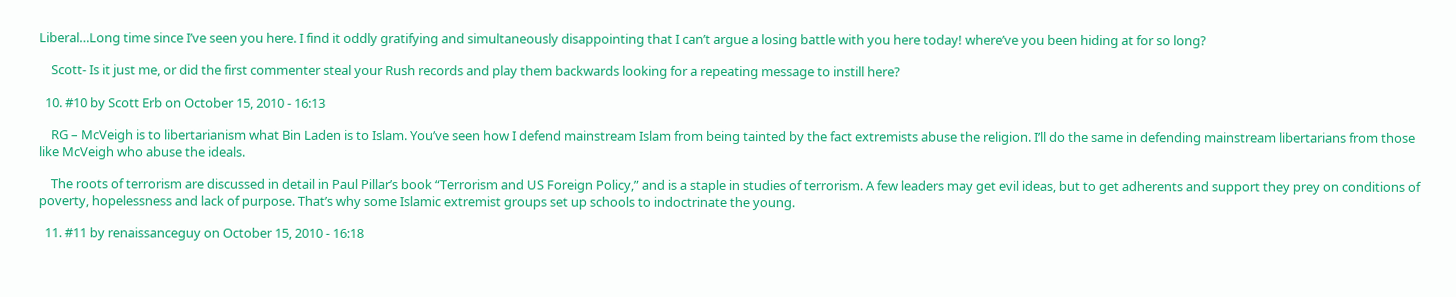Liberal…Long time since I’ve seen you here. I find it oddly gratifying and simultaneously disappointing that I can’t argue a losing battle with you here today! where’ve you been hiding at for so long?

    Scott- Is it just me, or did the first commenter steal your Rush records and play them backwards looking for a repeating message to instill here?

  10. #10 by Scott Erb on October 15, 2010 - 16:13

    RG – McVeigh is to libertarianism what Bin Laden is to Islam. You’ve seen how I defend mainstream Islam from being tainted by the fact extremists abuse the religion. I’ll do the same in defending mainstream libertarians from those like McVeigh who abuse the ideals.

    The roots of terrorism are discussed in detail in Paul Pillar’s book “Terrorism and US Foreign Policy,” and is a staple in studies of terrorism. A few leaders may get evil ideas, but to get adherents and support they prey on conditions of poverty, hopelessness and lack of purpose. That’s why some Islamic extremist groups set up schools to indoctrinate the young.

  11. #11 by renaissanceguy on October 15, 2010 - 16:18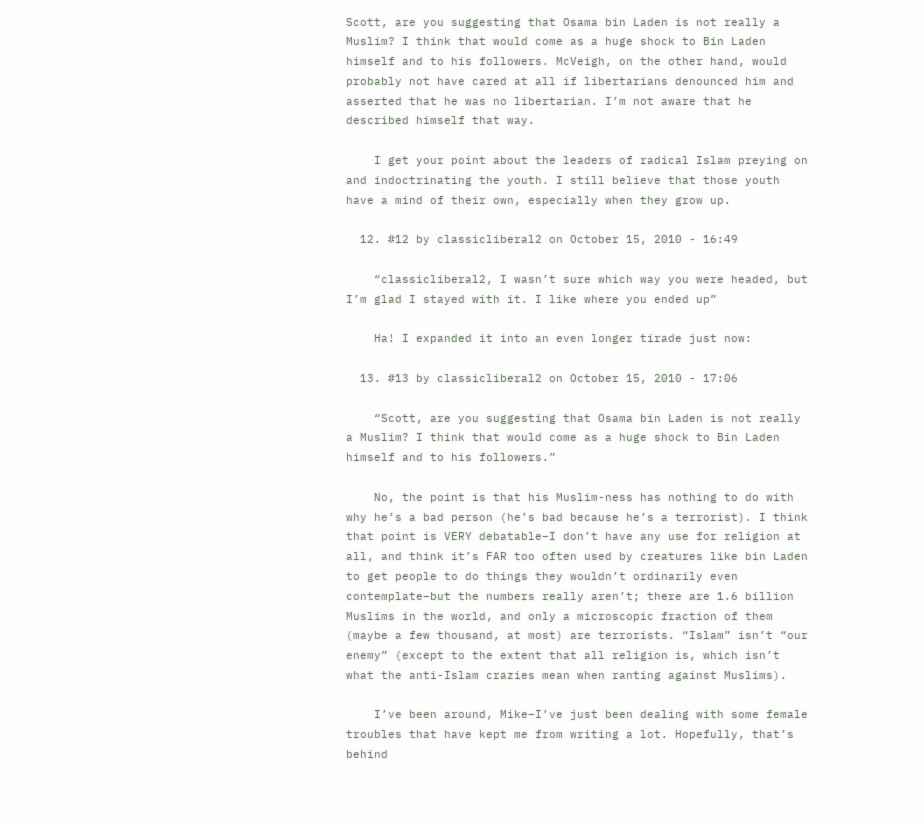Scott, are you suggesting that Osama bin Laden is not really a Muslim? I think that would come as a huge shock to Bin Laden himself and to his followers. McVeigh, on the other hand, would probably not have cared at all if libertarians denounced him and asserted that he was no libertarian. I’m not aware that he described himself that way.

    I get your point about the leaders of radical Islam preying on and indoctrinating the youth. I still believe that those youth have a mind of their own, especially when they grow up.

  12. #12 by classicliberal2 on October 15, 2010 - 16:49

    “classicliberal2, I wasn’t sure which way you were headed, but I’m glad I stayed with it. I like where you ended up”

    Ha! I expanded it into an even longer tirade just now:

  13. #13 by classicliberal2 on October 15, 2010 - 17:06

    “Scott, are you suggesting that Osama bin Laden is not really a Muslim? I think that would come as a huge shock to Bin Laden himself and to his followers.”

    No, the point is that his Muslim-ness has nothing to do with why he’s a bad person (he’s bad because he’s a terrorist). I think that point is VERY debatable–I don’t have any use for religion at all, and think it’s FAR too often used by creatures like bin Laden to get people to do things they wouldn’t ordinarily even contemplate–but the numbers really aren’t; there are 1.6 billion Muslims in the world, and only a microscopic fraction of them (maybe a few thousand, at most) are terrorists. “Islam” isn’t “our enemy” (except to the extent that all religion is, which isn’t what the anti-Islam crazies mean when ranting against Muslims).

    I’ve been around, Mike–I’ve just been dealing with some female troubles that have kept me from writing a lot. Hopefully, that’s behind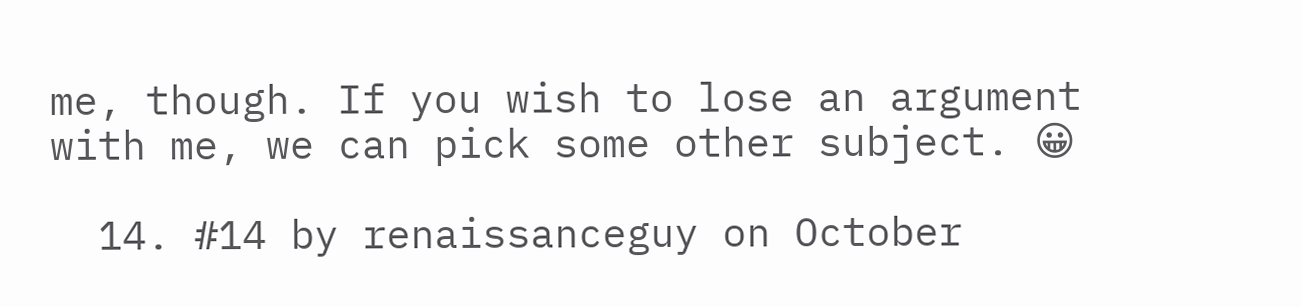me, though. If you wish to lose an argument with me, we can pick some other subject. 😀

  14. #14 by renaissanceguy on October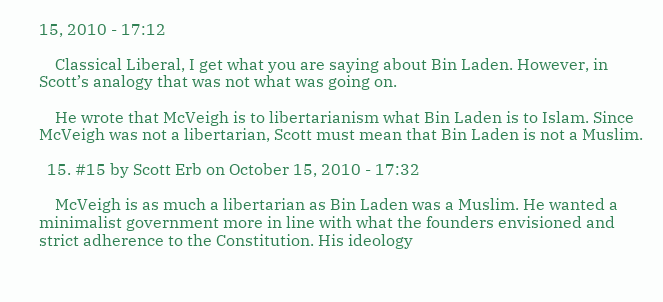15, 2010 - 17:12

    Classical Liberal, I get what you are saying about Bin Laden. However, in Scott’s analogy that was not what was going on.

    He wrote that McVeigh is to libertarianism what Bin Laden is to Islam. Since McVeigh was not a libertarian, Scott must mean that Bin Laden is not a Muslim.

  15. #15 by Scott Erb on October 15, 2010 - 17:32

    McVeigh is as much a libertarian as Bin Laden was a Muslim. He wanted a minimalist government more in line with what the founders envisioned and strict adherence to the Constitution. His ideology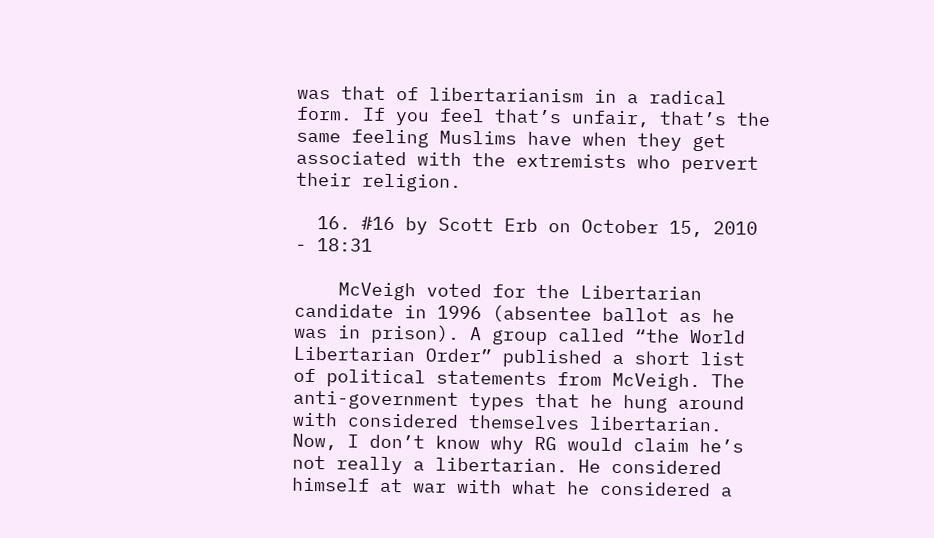was that of libertarianism in a radical form. If you feel that’s unfair, that’s the same feeling Muslims have when they get associated with the extremists who pervert their religion.

  16. #16 by Scott Erb on October 15, 2010 - 18:31

    McVeigh voted for the Libertarian candidate in 1996 (absentee ballot as he was in prison). A group called “the World Libertarian Order” published a short list of political statements from McVeigh. The anti-government types that he hung around with considered themselves libertarian. Now, I don’t know why RG would claim he’s not really a libertarian. He considered himself at war with what he considered a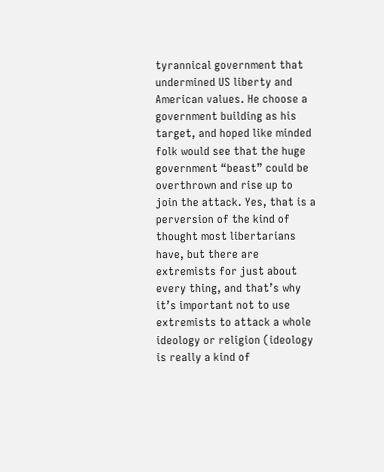tyrannical government that undermined US liberty and American values. He choose a government building as his target, and hoped like minded folk would see that the huge government “beast” could be overthrown and rise up to join the attack. Yes, that is a perversion of the kind of thought most libertarians have, but there are extremists for just about every thing, and that’s why it’s important not to use extremists to attack a whole ideology or religion (ideology is really a kind of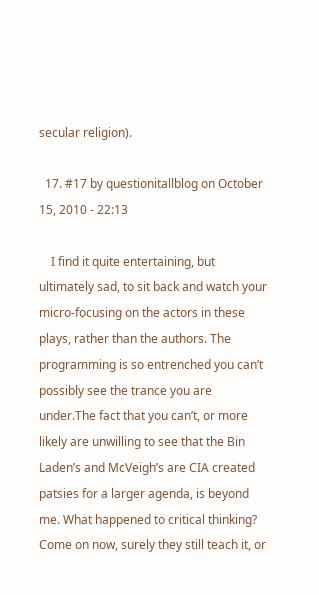secular religion).

  17. #17 by questionitallblog on October 15, 2010 - 22:13

    I find it quite entertaining, but ultimately sad, to sit back and watch your micro-focusing on the actors in these plays, rather than the authors. The programming is so entrenched you can’t possibly see the trance you are under.The fact that you can’t, or more likely are unwilling to see that the Bin Laden’s and McVeigh’s are CIA created patsies for a larger agenda, is beyond me. What happened to critical thinking? Come on now, surely they still teach it, or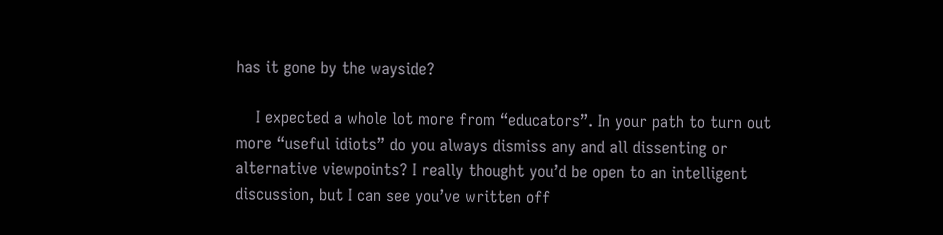has it gone by the wayside?

    I expected a whole lot more from “educators”. In your path to turn out more “useful idiots” do you always dismiss any and all dissenting or alternative viewpoints? I really thought you’d be open to an intelligent discussion, but I can see you’ve written off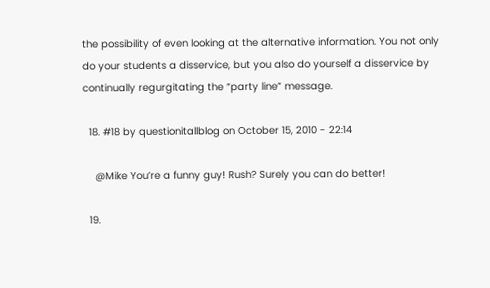the possibility of even looking at the alternative information. You not only do your students a disservice, but you also do yourself a disservice by continually regurgitating the “party line” message.

  18. #18 by questionitallblog on October 15, 2010 - 22:14

    @Mike You’re a funny guy! Rush? Surely you can do better!

  19.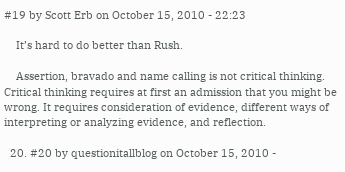#19 by Scott Erb on October 15, 2010 - 22:23

    It’s hard to do better than Rush.

    Assertion, bravado and name calling is not critical thinking. Critical thinking requires at first an admission that you might be wrong. It requires consideration of evidence, different ways of interpreting or analyzing evidence, and reflection.

  20. #20 by questionitallblog on October 15, 2010 -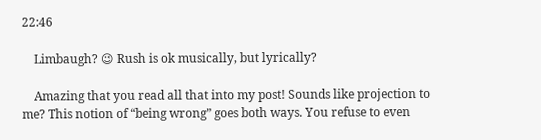22:46

    Limbaugh? 😉 Rush is ok musically, but lyrically?

    Amazing that you read all that into my post! Sounds like projection to me? This notion of “being wrong” goes both ways. You refuse to even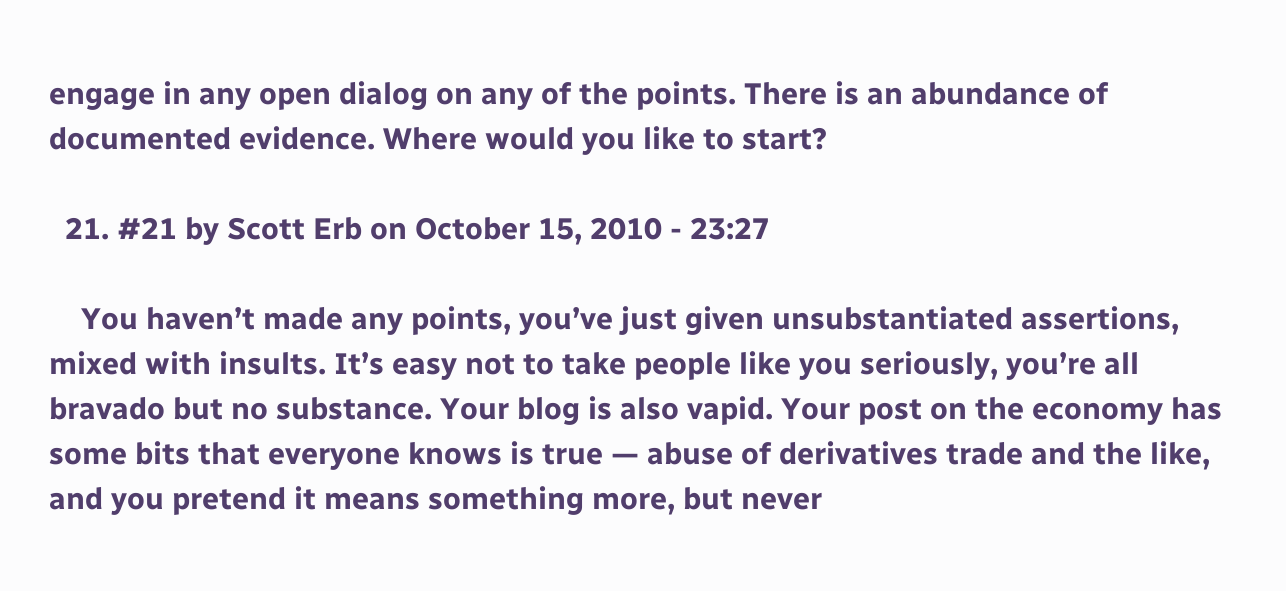engage in any open dialog on any of the points. There is an abundance of documented evidence. Where would you like to start?

  21. #21 by Scott Erb on October 15, 2010 - 23:27

    You haven’t made any points, you’ve just given unsubstantiated assertions, mixed with insults. It’s easy not to take people like you seriously, you’re all bravado but no substance. Your blog is also vapid. Your post on the economy has some bits that everyone knows is true — abuse of derivatives trade and the like, and you pretend it means something more, but never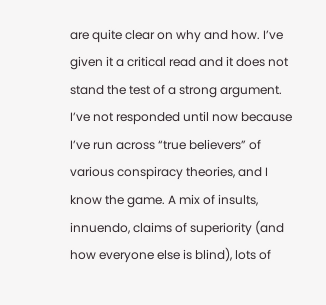are quite clear on why and how. I’ve given it a critical read and it does not stand the test of a strong argument. I’ve not responded until now because I’ve run across “true believers” of various conspiracy theories, and I know the game. A mix of insults, innuendo, claims of superiority (and how everyone else is blind), lots of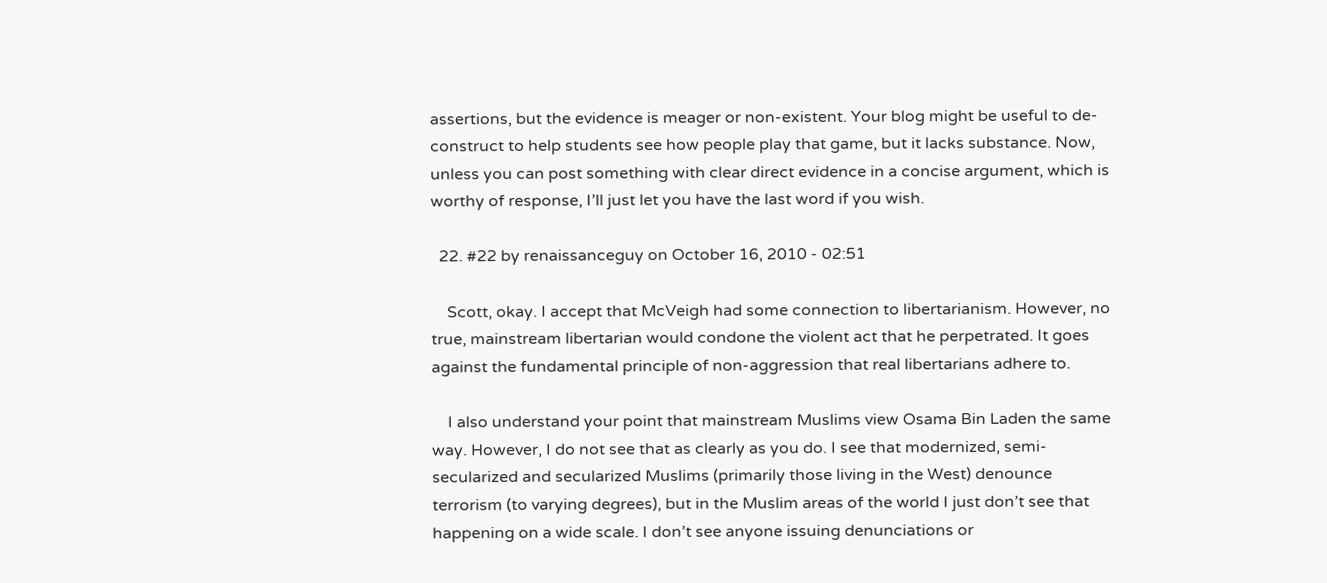assertions, but the evidence is meager or non-existent. Your blog might be useful to de-construct to help students see how people play that game, but it lacks substance. Now, unless you can post something with clear direct evidence in a concise argument, which is worthy of response, I’ll just let you have the last word if you wish.

  22. #22 by renaissanceguy on October 16, 2010 - 02:51

    Scott, okay. I accept that McVeigh had some connection to libertarianism. However, no true, mainstream libertarian would condone the violent act that he perpetrated. It goes against the fundamental principle of non-aggression that real libertarians adhere to.

    I also understand your point that mainstream Muslims view Osama Bin Laden the same way. However, I do not see that as clearly as you do. I see that modernized, semi-secularized and secularized Muslims (primarily those living in the West) denounce terrorism (to varying degrees), but in the Muslim areas of the world I just don’t see that happening on a wide scale. I don’t see anyone issuing denunciations or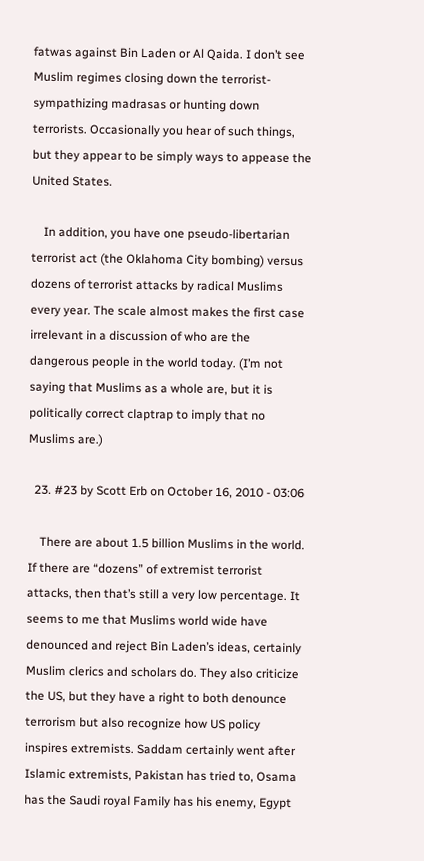fatwas against Bin Laden or Al Qaida. I don’t see Muslim regimes closing down the terrorist-sympathizing madrasas or hunting down terrorists. Occasionally you hear of such things, but they appear to be simply ways to appease the United States.

    In addition, you have one pseudo-libertarian terrorist act (the Oklahoma City bombing) versus dozens of terrorist attacks by radical Muslims every year. The scale almost makes the first case irrelevant in a discussion of who are the dangerous people in the world today. (I’m not saying that Muslims as a whole are, but it is politically correct claptrap to imply that no Muslims are.)

  23. #23 by Scott Erb on October 16, 2010 - 03:06

    There are about 1.5 billion Muslims in the world. If there are “dozens” of extremist terrorist attacks, then that’s still a very low percentage. It seems to me that Muslims world wide have denounced and reject Bin Laden’s ideas, certainly Muslim clerics and scholars do. They also criticize the US, but they have a right to both denounce terrorism but also recognize how US policy inspires extremists. Saddam certainly went after Islamic extremists, Pakistan has tried to, Osama has the Saudi royal Family has his enemy, Egypt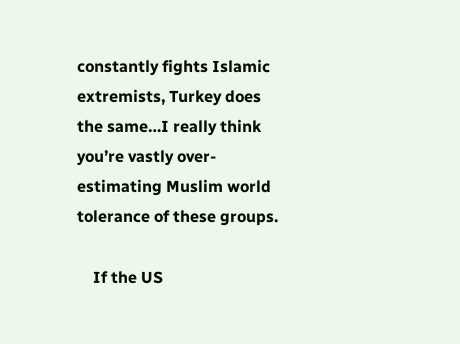constantly fights Islamic extremists, Turkey does the same…I really think you’re vastly over-estimating Muslim world tolerance of these groups.

    If the US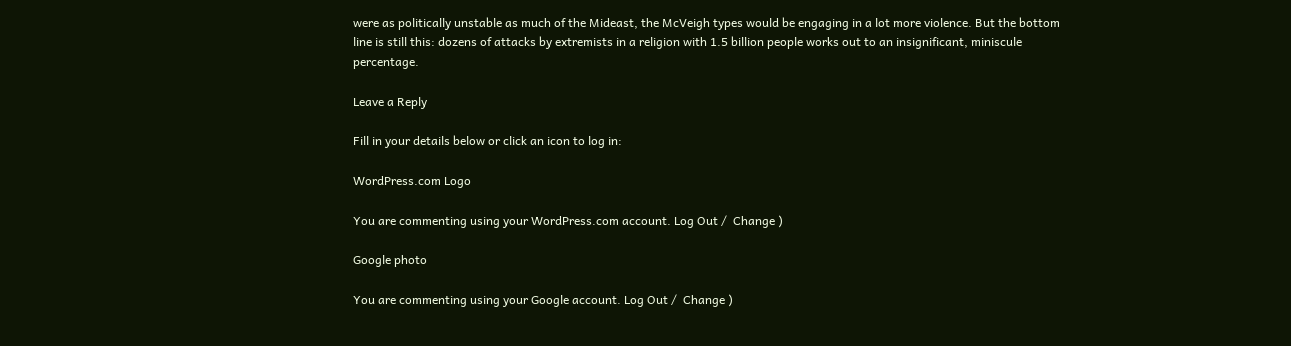were as politically unstable as much of the Mideast, the McVeigh types would be engaging in a lot more violence. But the bottom line is still this: dozens of attacks by extremists in a religion with 1.5 billion people works out to an insignificant, miniscule percentage.

Leave a Reply

Fill in your details below or click an icon to log in:

WordPress.com Logo

You are commenting using your WordPress.com account. Log Out /  Change )

Google photo

You are commenting using your Google account. Log Out /  Change )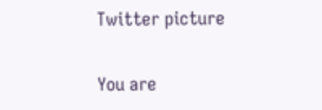Twitter picture

You are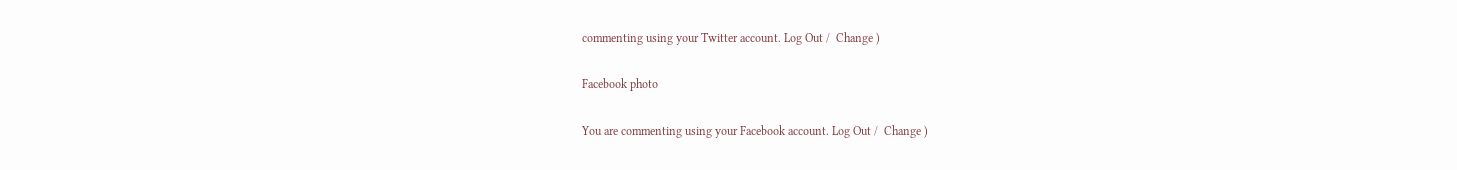commenting using your Twitter account. Log Out /  Change )

Facebook photo

You are commenting using your Facebook account. Log Out /  Change )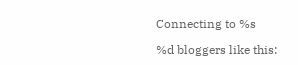Connecting to %s

%d bloggers like this: